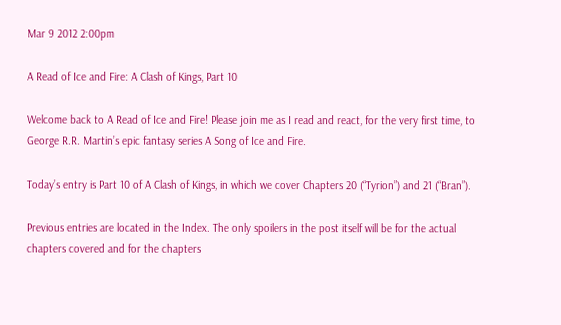Mar 9 2012 2:00pm

A Read of Ice and Fire: A Clash of Kings, Part 10

Welcome back to A Read of Ice and Fire! Please join me as I read and react, for the very first time, to George R.R. Martin’s epic fantasy series A Song of Ice and Fire.

Today’s entry is Part 10 of A Clash of Kings, in which we cover Chapters 20 (“Tyrion”) and 21 (“Bran”).

Previous entries are located in the Index. The only spoilers in the post itself will be for the actual chapters covered and for the chapters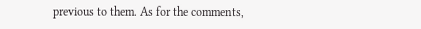previous to them. As for the comments,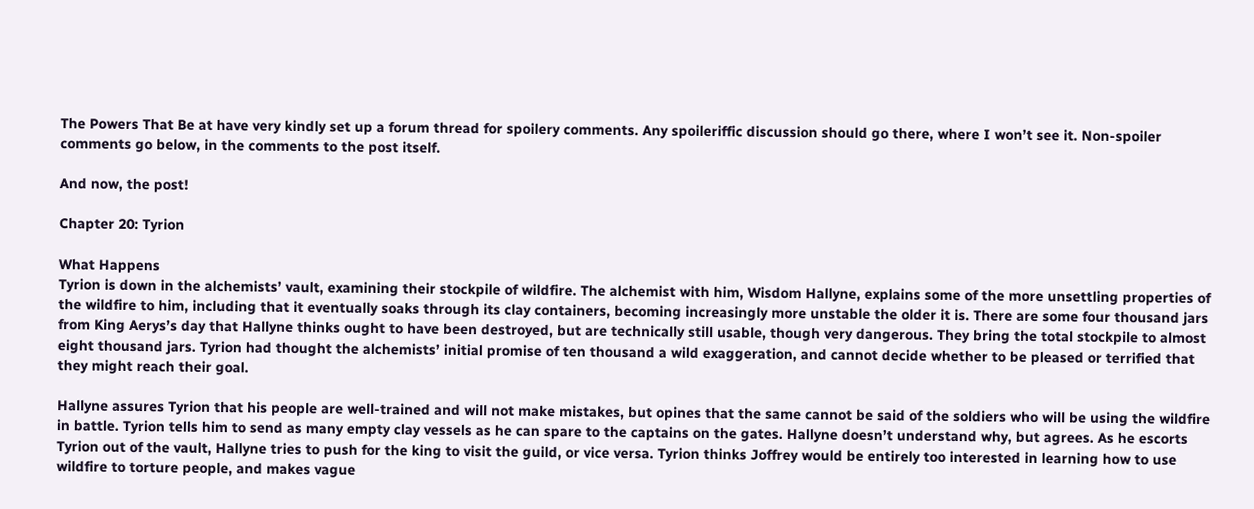The Powers That Be at have very kindly set up a forum thread for spoilery comments. Any spoileriffic discussion should go there, where I won’t see it. Non-spoiler comments go below, in the comments to the post itself.

And now, the post!

Chapter 20: Tyrion

What Happens
Tyrion is down in the alchemists’ vault, examining their stockpile of wildfire. The alchemist with him, Wisdom Hallyne, explains some of the more unsettling properties of the wildfire to him, including that it eventually soaks through its clay containers, becoming increasingly more unstable the older it is. There are some four thousand jars from King Aerys’s day that Hallyne thinks ought to have been destroyed, but are technically still usable, though very dangerous. They bring the total stockpile to almost eight thousand jars. Tyrion had thought the alchemists’ initial promise of ten thousand a wild exaggeration, and cannot decide whether to be pleased or terrified that they might reach their goal.

Hallyne assures Tyrion that his people are well-trained and will not make mistakes, but opines that the same cannot be said of the soldiers who will be using the wildfire in battle. Tyrion tells him to send as many empty clay vessels as he can spare to the captains on the gates. Hallyne doesn’t understand why, but agrees. As he escorts Tyrion out of the vault, Hallyne tries to push for the king to visit the guild, or vice versa. Tyrion thinks Joffrey would be entirely too interested in learning how to use wildfire to torture people, and makes vague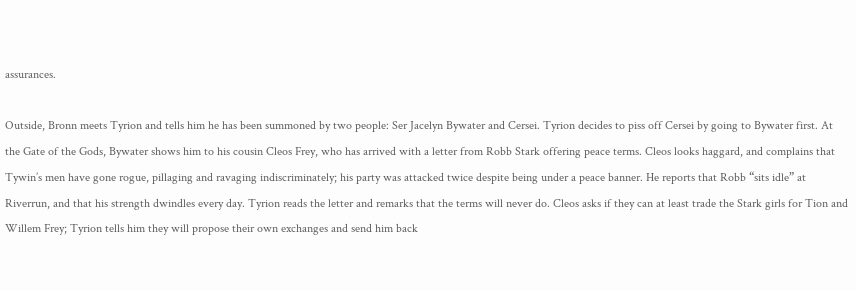assurances.

Outside, Bronn meets Tyrion and tells him he has been summoned by two people: Ser Jacelyn Bywater and Cersei. Tyrion decides to piss off Cersei by going to Bywater first. At the Gate of the Gods, Bywater shows him to his cousin Cleos Frey, who has arrived with a letter from Robb Stark offering peace terms. Cleos looks haggard, and complains that Tywin’s men have gone rogue, pillaging and ravaging indiscriminately; his party was attacked twice despite being under a peace banner. He reports that Robb “sits idle” at Riverrun, and that his strength dwindles every day. Tyrion reads the letter and remarks that the terms will never do. Cleos asks if they can at least trade the Stark girls for Tion and Willem Frey; Tyrion tells him they will propose their own exchanges and send him back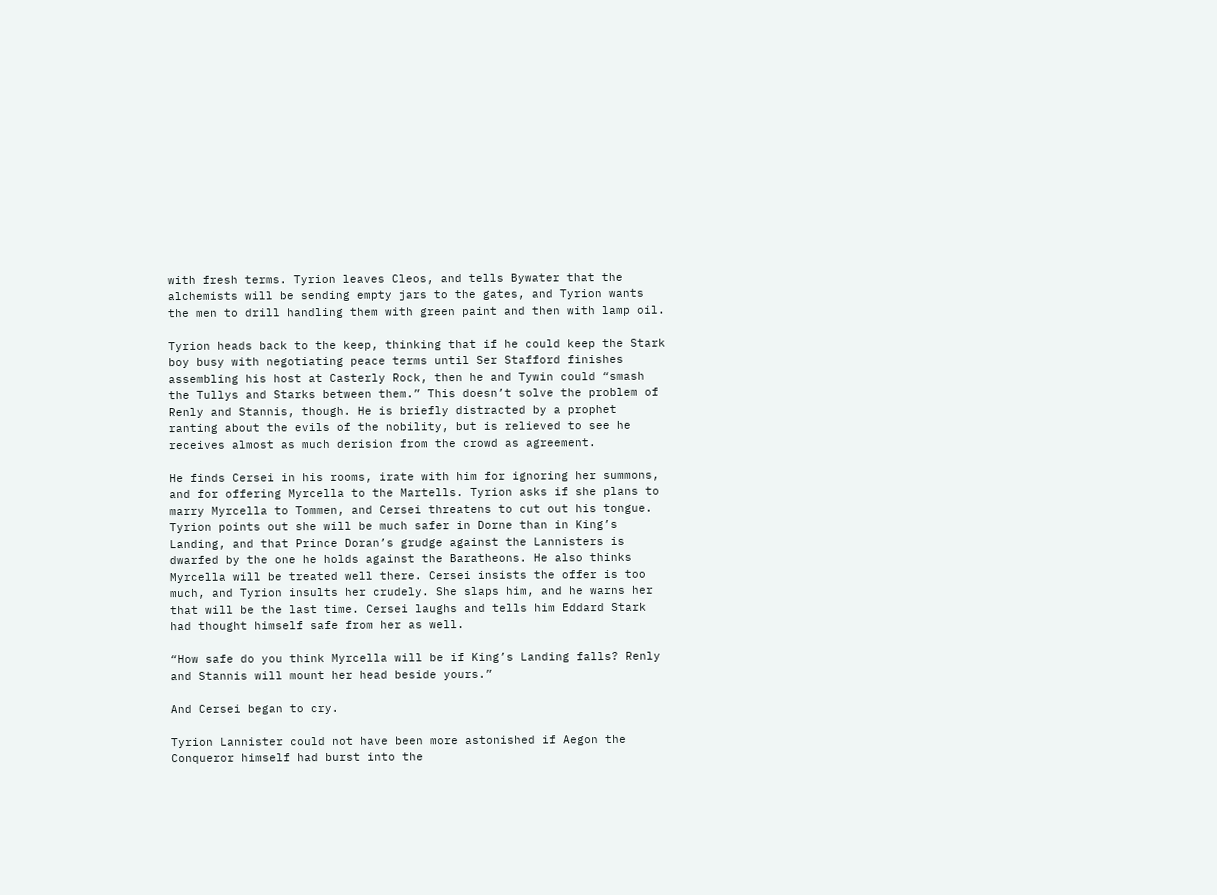with fresh terms. Tyrion leaves Cleos, and tells Bywater that the alchemists will be sending empty jars to the gates, and Tyrion wants the men to drill handling them with green paint and then with lamp oil.

Tyrion heads back to the keep, thinking that if he could keep the Stark boy busy with negotiating peace terms until Ser Stafford finishes assembling his host at Casterly Rock, then he and Tywin could “smash the Tullys and Starks between them.” This doesn’t solve the problem of Renly and Stannis, though. He is briefly distracted by a prophet ranting about the evils of the nobility, but is relieved to see he receives almost as much derision from the crowd as agreement.

He finds Cersei in his rooms, irate with him for ignoring her summons, and for offering Myrcella to the Martells. Tyrion asks if she plans to marry Myrcella to Tommen, and Cersei threatens to cut out his tongue. Tyrion points out she will be much safer in Dorne than in King’s Landing, and that Prince Doran’s grudge against the Lannisters is dwarfed by the one he holds against the Baratheons. He also thinks Myrcella will be treated well there. Cersei insists the offer is too much, and Tyrion insults her crudely. She slaps him, and he warns her that will be the last time. Cersei laughs and tells him Eddard Stark had thought himself safe from her as well.

“How safe do you think Myrcella will be if King’s Landing falls? Renly and Stannis will mount her head beside yours.”

And Cersei began to cry.

Tyrion Lannister could not have been more astonished if Aegon the Conqueror himself had burst into the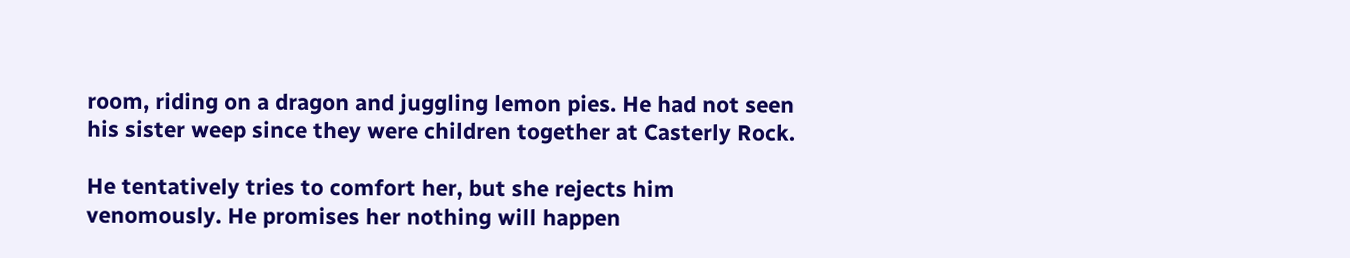room, riding on a dragon and juggling lemon pies. He had not seen his sister weep since they were children together at Casterly Rock.

He tentatively tries to comfort her, but she rejects him venomously. He promises her nothing will happen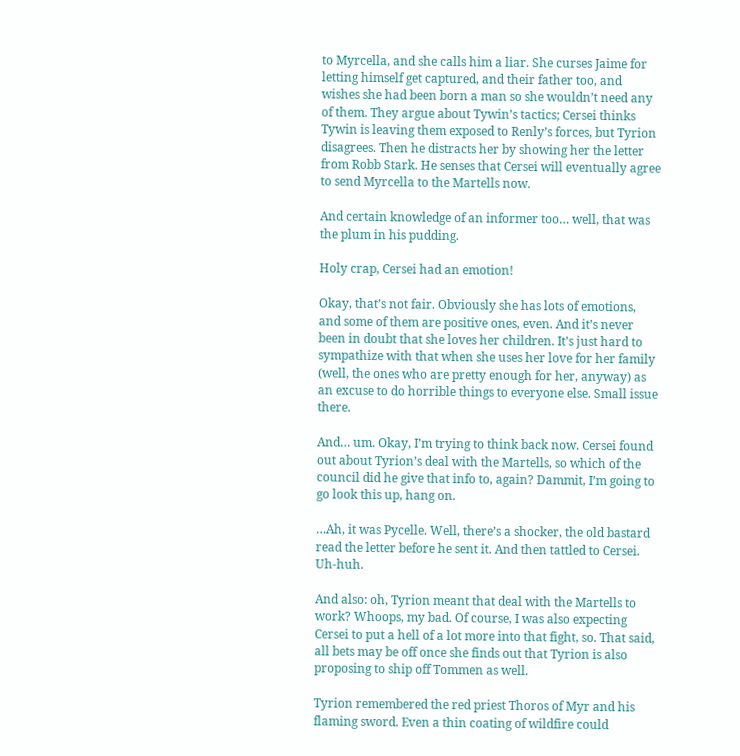to Myrcella, and she calls him a liar. She curses Jaime for letting himself get captured, and their father too, and wishes she had been born a man so she wouldn’t need any of them. They argue about Tywin’s tactics; Cersei thinks Tywin is leaving them exposed to Renly’s forces, but Tyrion disagrees. Then he distracts her by showing her the letter from Robb Stark. He senses that Cersei will eventually agree to send Myrcella to the Martells now.

And certain knowledge of an informer too… well, that was the plum in his pudding.

Holy crap, Cersei had an emotion!

Okay, that’s not fair. Obviously she has lots of emotions, and some of them are positive ones, even. And it’s never been in doubt that she loves her children. It’s just hard to sympathize with that when she uses her love for her family (well, the ones who are pretty enough for her, anyway) as an excuse to do horrible things to everyone else. Small issue there.

And… um. Okay, I’m trying to think back now. Cersei found out about Tyrion’s deal with the Martells, so which of the council did he give that info to, again? Dammit, I’m going to go look this up, hang on.

…Ah, it was Pycelle. Well, there’s a shocker, the old bastard read the letter before he sent it. And then tattled to Cersei. Uh-huh.

And also: oh, Tyrion meant that deal with the Martells to work? Whoops, my bad. Of course, I was also expecting Cersei to put a hell of a lot more into that fight, so. That said, all bets may be off once she finds out that Tyrion is also proposing to ship off Tommen as well.

Tyrion remembered the red priest Thoros of Myr and his flaming sword. Even a thin coating of wildfire could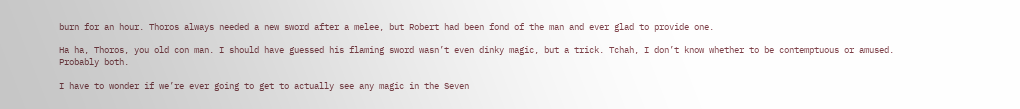burn for an hour. Thoros always needed a new sword after a melee, but Robert had been fond of the man and ever glad to provide one.

Ha ha, Thoros, you old con man. I should have guessed his flaming sword wasn’t even dinky magic, but a trick. Tchah, I don’t know whether to be contemptuous or amused. Probably both.

I have to wonder if we’re ever going to get to actually see any magic in the Seven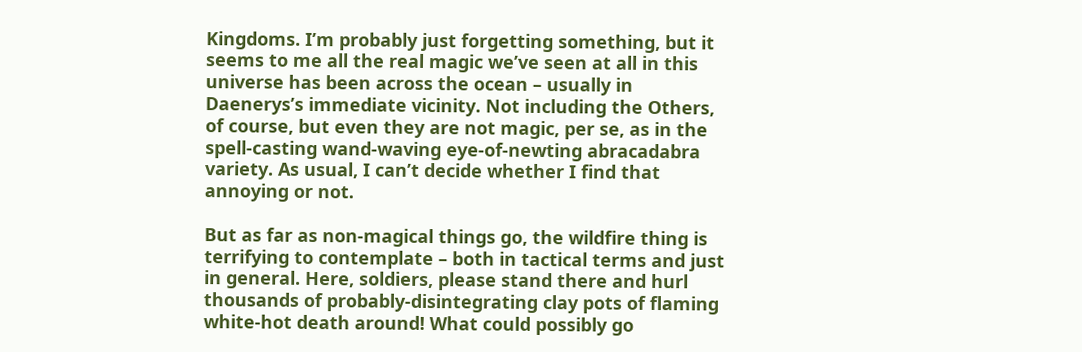Kingdoms. I’m probably just forgetting something, but it seems to me all the real magic we’ve seen at all in this universe has been across the ocean – usually in Daenerys’s immediate vicinity. Not including the Others, of course, but even they are not magic, per se, as in the spell-casting wand-waving eye-of-newting abracadabra variety. As usual, I can’t decide whether I find that annoying or not.

But as far as non-magical things go, the wildfire thing is terrifying to contemplate – both in tactical terms and just in general. Here, soldiers, please stand there and hurl thousands of probably-disintegrating clay pots of flaming white-hot death around! What could possibly go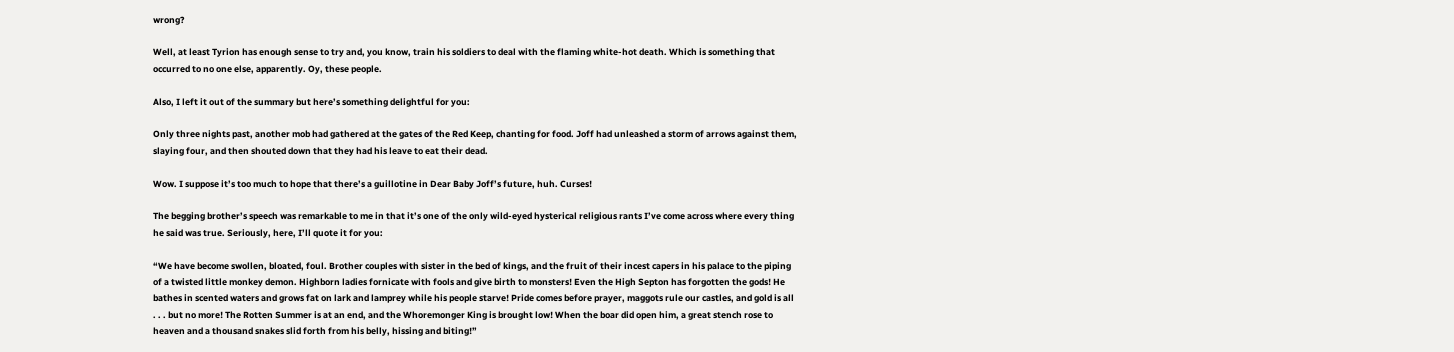wrong?

Well, at least Tyrion has enough sense to try and, you know, train his soldiers to deal with the flaming white-hot death. Which is something that occurred to no one else, apparently. Oy, these people.

Also, I left it out of the summary but here’s something delightful for you:

Only three nights past, another mob had gathered at the gates of the Red Keep, chanting for food. Joff had unleashed a storm of arrows against them, slaying four, and then shouted down that they had his leave to eat their dead.

Wow. I suppose it’s too much to hope that there’s a guillotine in Dear Baby Joff’s future, huh. Curses!

The begging brother’s speech was remarkable to me in that it’s one of the only wild-eyed hysterical religious rants I’ve come across where every thing he said was true. Seriously, here, I’ll quote it for you:

“We have become swollen, bloated, foul. Brother couples with sister in the bed of kings, and the fruit of their incest capers in his palace to the piping of a twisted little monkey demon. Highborn ladies fornicate with fools and give birth to monsters! Even the High Septon has forgotten the gods! He bathes in scented waters and grows fat on lark and lamprey while his people starve! Pride comes before prayer, maggots rule our castles, and gold is all . . . but no more! The Rotten Summer is at an end, and the Whoremonger King is brought low! When the boar did open him, a great stench rose to heaven and a thousand snakes slid forth from his belly, hissing and biting!”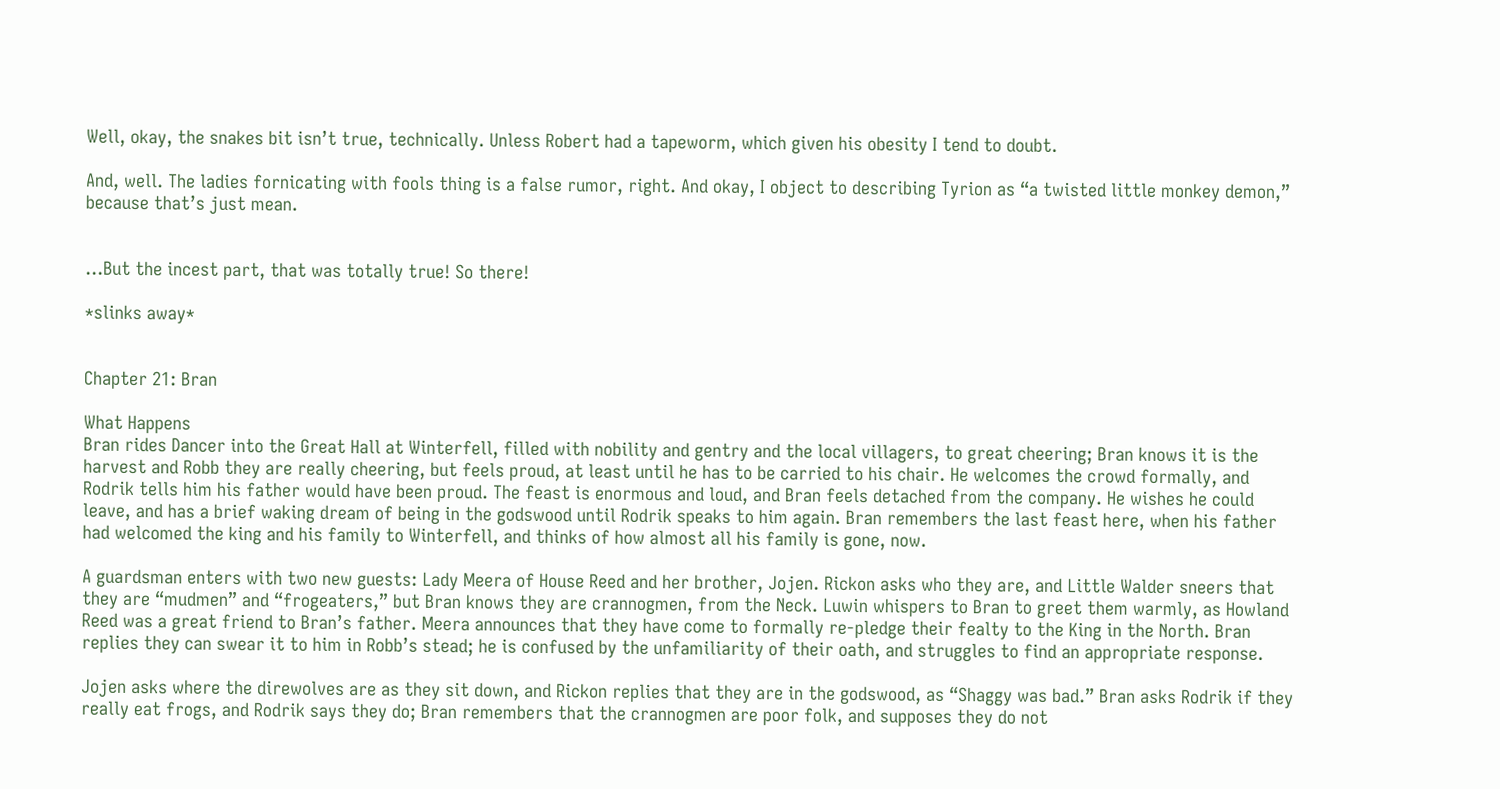Well, okay, the snakes bit isn’t true, technically. Unless Robert had a tapeworm, which given his obesity I tend to doubt.

And, well. The ladies fornicating with fools thing is a false rumor, right. And okay, I object to describing Tyrion as “a twisted little monkey demon,” because that’s just mean.


…But the incest part, that was totally true! So there!

*slinks away*


Chapter 21: Bran

What Happens
Bran rides Dancer into the Great Hall at Winterfell, filled with nobility and gentry and the local villagers, to great cheering; Bran knows it is the harvest and Robb they are really cheering, but feels proud, at least until he has to be carried to his chair. He welcomes the crowd formally, and Rodrik tells him his father would have been proud. The feast is enormous and loud, and Bran feels detached from the company. He wishes he could leave, and has a brief waking dream of being in the godswood until Rodrik speaks to him again. Bran remembers the last feast here, when his father had welcomed the king and his family to Winterfell, and thinks of how almost all his family is gone, now.

A guardsman enters with two new guests: Lady Meera of House Reed and her brother, Jojen. Rickon asks who they are, and Little Walder sneers that they are “mudmen” and “frogeaters,” but Bran knows they are crannogmen, from the Neck. Luwin whispers to Bran to greet them warmly, as Howland Reed was a great friend to Bran’s father. Meera announces that they have come to formally re-pledge their fealty to the King in the North. Bran replies they can swear it to him in Robb’s stead; he is confused by the unfamiliarity of their oath, and struggles to find an appropriate response.

Jojen asks where the direwolves are as they sit down, and Rickon replies that they are in the godswood, as “Shaggy was bad.” Bran asks Rodrik if they really eat frogs, and Rodrik says they do; Bran remembers that the crannogmen are poor folk, and supposes they do not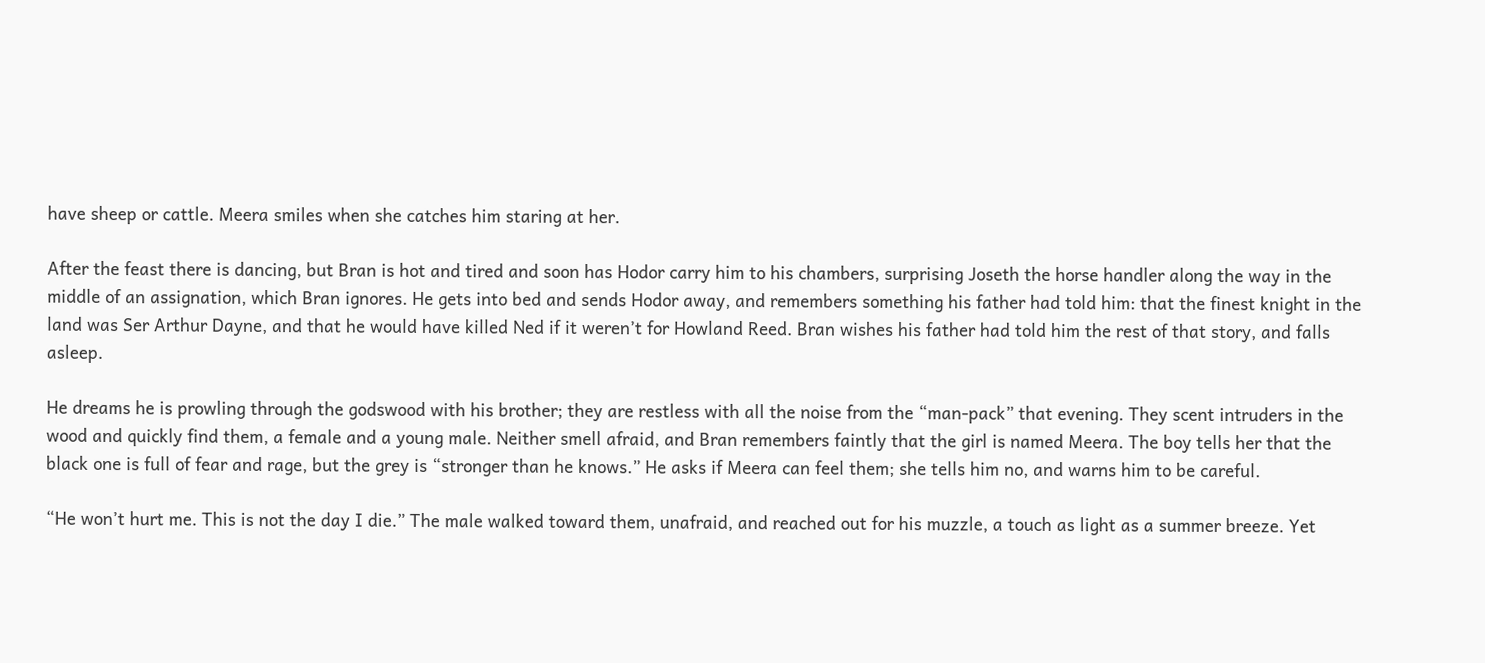have sheep or cattle. Meera smiles when she catches him staring at her.

After the feast there is dancing, but Bran is hot and tired and soon has Hodor carry him to his chambers, surprising Joseth the horse handler along the way in the middle of an assignation, which Bran ignores. He gets into bed and sends Hodor away, and remembers something his father had told him: that the finest knight in the land was Ser Arthur Dayne, and that he would have killed Ned if it weren’t for Howland Reed. Bran wishes his father had told him the rest of that story, and falls asleep.

He dreams he is prowling through the godswood with his brother; they are restless with all the noise from the “man-pack” that evening. They scent intruders in the wood and quickly find them, a female and a young male. Neither smell afraid, and Bran remembers faintly that the girl is named Meera. The boy tells her that the black one is full of fear and rage, but the grey is “stronger than he knows.” He asks if Meera can feel them; she tells him no, and warns him to be careful.

“He won’t hurt me. This is not the day I die.” The male walked toward them, unafraid, and reached out for his muzzle, a touch as light as a summer breeze. Yet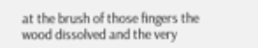at the brush of those fingers the wood dissolved and the very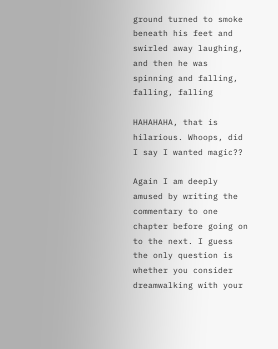ground turned to smoke beneath his feet and swirled away laughing, and then he was spinning and falling, falling, falling

HAHAHAHA, that is hilarious. Whoops, did I say I wanted magic??

Again I am deeply amused by writing the commentary to one chapter before going on to the next. I guess the only question is whether you consider dreamwalking with your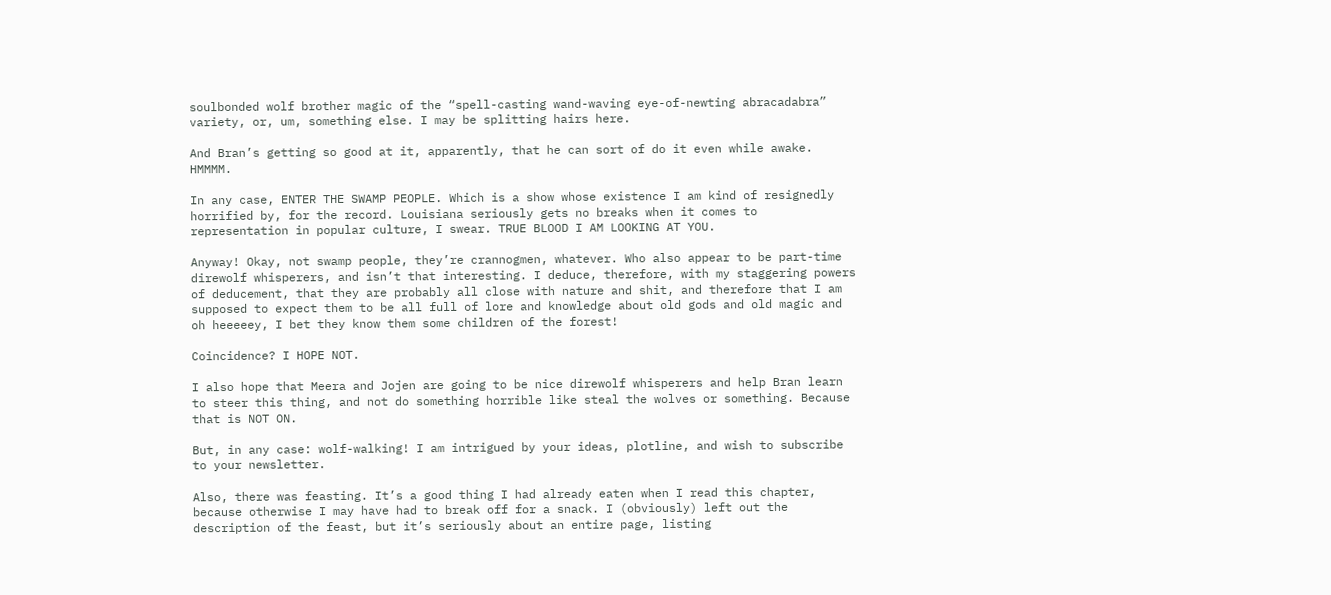soulbonded wolf brother magic of the “spell-casting wand-waving eye-of-newting abracadabra” variety, or, um, something else. I may be splitting hairs here.

And Bran’s getting so good at it, apparently, that he can sort of do it even while awake. HMMMM.

In any case, ENTER THE SWAMP PEOPLE. Which is a show whose existence I am kind of resignedly horrified by, for the record. Louisiana seriously gets no breaks when it comes to representation in popular culture, I swear. TRUE BLOOD I AM LOOKING AT YOU.

Anyway! Okay, not swamp people, they’re crannogmen, whatever. Who also appear to be part-time direwolf whisperers, and isn’t that interesting. I deduce, therefore, with my staggering powers of deducement, that they are probably all close with nature and shit, and therefore that I am supposed to expect them to be all full of lore and knowledge about old gods and old magic and oh heeeeey, I bet they know them some children of the forest!

Coincidence? I HOPE NOT.

I also hope that Meera and Jojen are going to be nice direwolf whisperers and help Bran learn to steer this thing, and not do something horrible like steal the wolves or something. Because that is NOT ON.

But, in any case: wolf-walking! I am intrigued by your ideas, plotline, and wish to subscribe to your newsletter.

Also, there was feasting. It’s a good thing I had already eaten when I read this chapter, because otherwise I may have had to break off for a snack. I (obviously) left out the description of the feast, but it’s seriously about an entire page, listing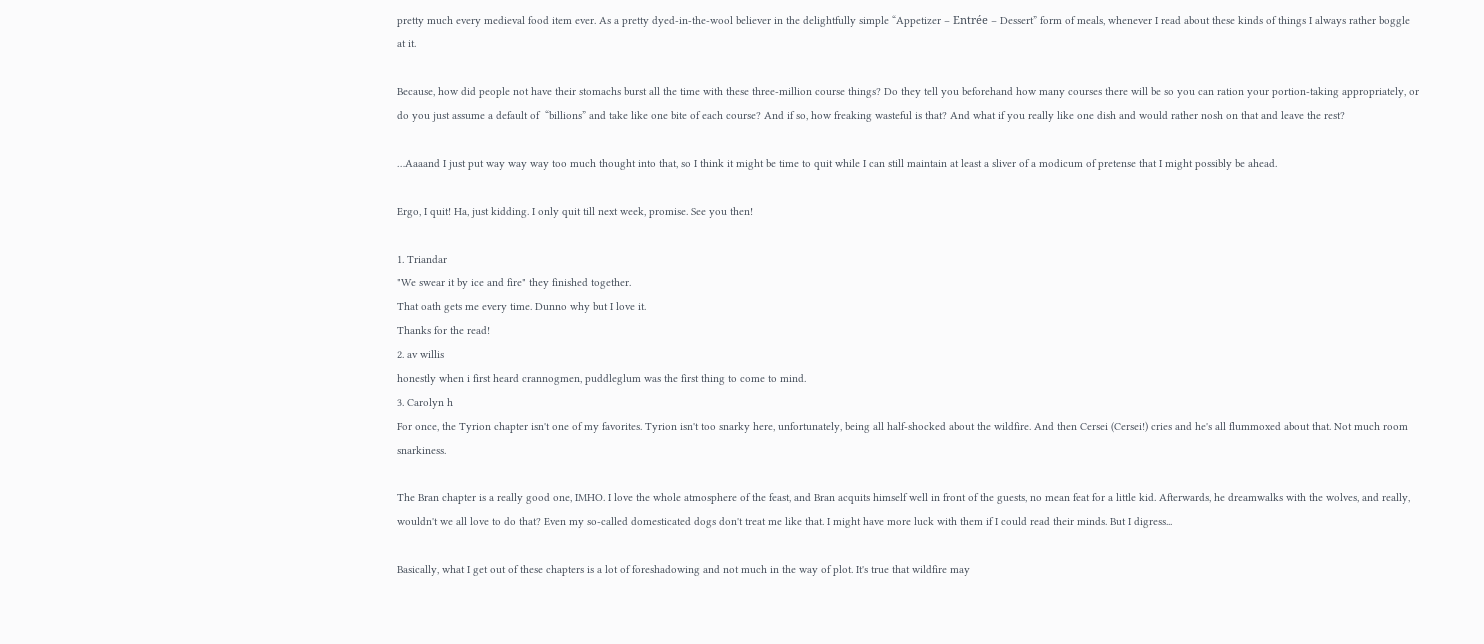pretty much every medieval food item ever. As a pretty dyed-in-the-wool believer in the delightfully simple “Appetizer – Entrée – Dessert” form of meals, whenever I read about these kinds of things I always rather boggle at it.

Because, how did people not have their stomachs burst all the time with these three-million course things? Do they tell you beforehand how many courses there will be so you can ration your portion-taking appropriately, or do you just assume a default of  “billions” and take like one bite of each course? And if so, how freaking wasteful is that? And what if you really like one dish and would rather nosh on that and leave the rest?

…Aaaand I just put way way way too much thought into that, so I think it might be time to quit while I can still maintain at least a sliver of a modicum of pretense that I might possibly be ahead.

Ergo, I quit! Ha, just kidding. I only quit till next week, promise. See you then!

1. Triandar
"We swear it by ice and fire" they finished together.
That oath gets me every time. Dunno why but I love it.
Thanks for the read!
2. av willis
honestly when i first heard crannogmen, puddleglum was the first thing to come to mind.
3. Carolyn h
For once, the Tyrion chapter isn't one of my favorites. Tyrion isn't too snarky here, unfortunately, being all half-shocked about the wildfire. And then Cersei (Cersei!) cries and he's all flummoxed about that. Not much room snarkiness.

The Bran chapter is a really good one, IMHO. I love the whole atmosphere of the feast, and Bran acquits himself well in front of the guests, no mean feat for a little kid. Afterwards, he dreamwalks with the wolves, and really, wouldn't we all love to do that? Even my so-called domesticated dogs don't treat me like that. I might have more luck with them if I could read their minds. But I digress...

Basically, what I get out of these chapters is a lot of foreshadowing and not much in the way of plot. It's true that wildfire may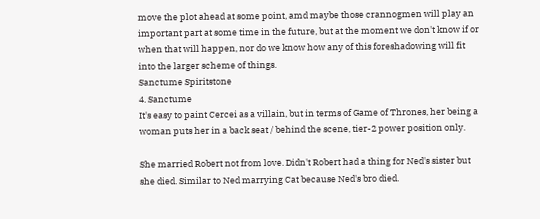move the plot ahead at some point, amd maybe those crannogmen will play an important part at some time in the future, but at the moment we don't know if or when that will happen, nor do we know how any of this foreshadowing will fit into the larger scheme of things.
Sanctume Spiritstone
4. Sanctume
It's easy to paint Cercei as a villain, but in terms of Game of Thrones, her being a woman puts her in a back seat / behind the scene, tier-2 power position only.

She married Robert not from love. Didn't Robert had a thing for Ned's sister but she died. Similar to Ned marrying Cat because Ned's bro died.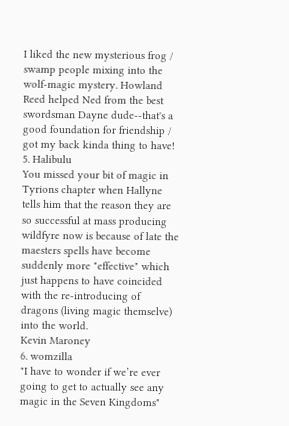I liked the new mysterious frog / swamp people mixing into the wolf-magic mystery. Howland Reed helped Ned from the best swordsman Dayne dude--that's a good foundation for friendship / got my back kinda thing to have!
5. Halibulu
You missed your bit of magic in Tyrions chapter when Hallyne tells him that the reason they are so successful at mass producing wildfyre now is because of late the maesters spells have become suddenly more "effective" which just happens to have coincided with the re-introducing of dragons (living magic themselve) into the world.
Kevin Maroney
6. womzilla
"I have to wonder if we’re ever going to get to actually see any magic in the Seven Kingdoms"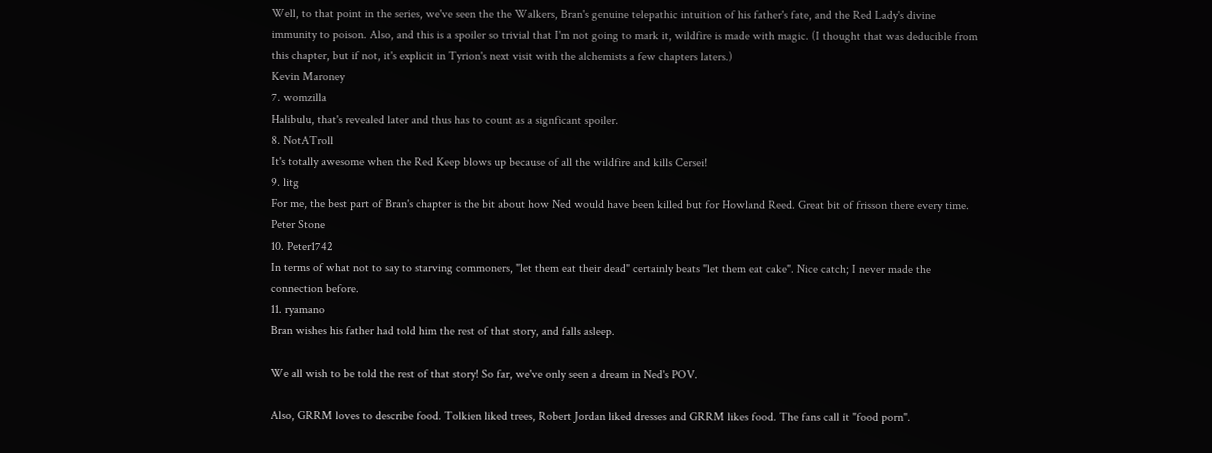Well, to that point in the series, we've seen the the Walkers, Bran's genuine telepathic intuition of his father's fate, and the Red Lady's divine immunity to poison. Also, and this is a spoiler so trivial that I'm not going to mark it, wildfire is made with magic. (I thought that was deducible from this chapter, but if not, it's explicit in Tyrion's next visit with the alchemists a few chapters laters.)
Kevin Maroney
7. womzilla
Halibulu, that's revealed later and thus has to count as a signficant spoiler.
8. NotATroll
It's totally awesome when the Red Keep blows up because of all the wildfire and kills Cersei!
9. litg
For me, the best part of Bran's chapter is the bit about how Ned would have been killed but for Howland Reed. Great bit of frisson there every time.
Peter Stone
10. Peter1742
In terms of what not to say to starving commoners, "let them eat their dead" certainly beats "let them eat cake". Nice catch; I never made the connection before.
11. ryamano
Bran wishes his father had told him the rest of that story, and falls asleep.

We all wish to be told the rest of that story! So far, we've only seen a dream in Ned's POV.

Also, GRRM loves to describe food. Tolkien liked trees, Robert Jordan liked dresses and GRRM likes food. The fans call it "food porn".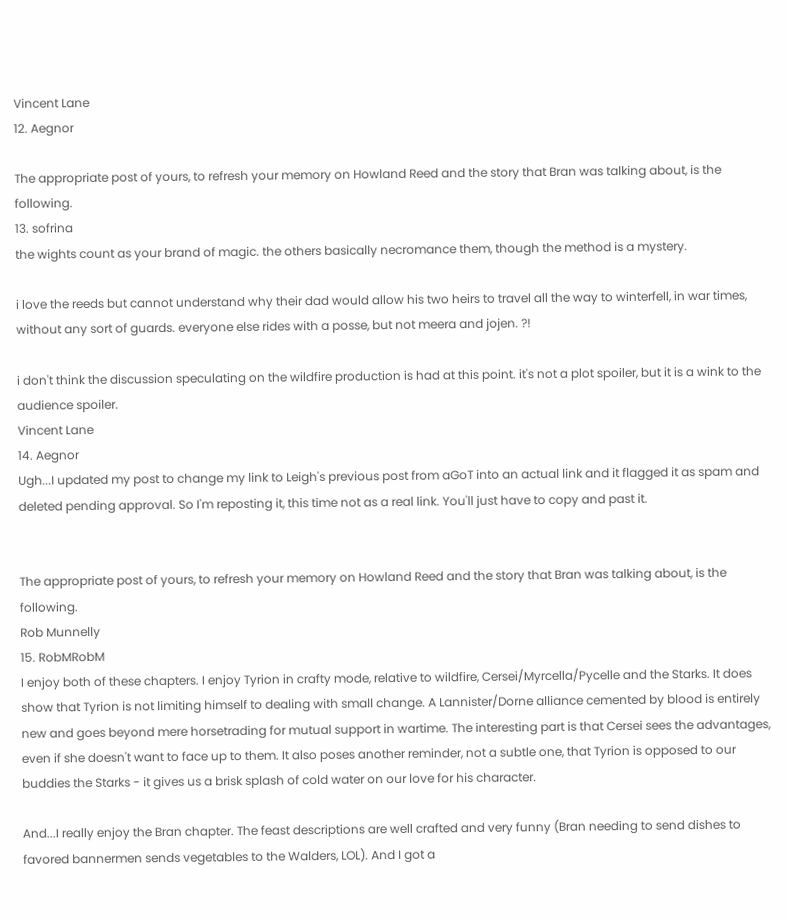Vincent Lane
12. Aegnor

The appropriate post of yours, to refresh your memory on Howland Reed and the story that Bran was talking about, is the following.
13. sofrina
the wights count as your brand of magic. the others basically necromance them, though the method is a mystery.

i love the reeds but cannot understand why their dad would allow his two heirs to travel all the way to winterfell, in war times, without any sort of guards. everyone else rides with a posse, but not meera and jojen. ?!

i don't think the discussion speculating on the wildfire production is had at this point. it's not a plot spoiler, but it is a wink to the audience spoiler.
Vincent Lane
14. Aegnor
Ugh...I updated my post to change my link to Leigh's previous post from aGoT into an actual link and it flagged it as spam and deleted pending approval. So I'm reposting it, this time not as a real link. You'll just have to copy and past it.


The appropriate post of yours, to refresh your memory on Howland Reed and the story that Bran was talking about, is the following.
Rob Munnelly
15. RobMRobM
I enjoy both of these chapters. I enjoy Tyrion in crafty mode, relative to wildfire, Cersei/Myrcella/Pycelle and the Starks. It does show that Tyrion is not limiting himself to dealing with small change. A Lannister/Dorne alliance cemented by blood is entirely new and goes beyond mere horsetrading for mutual support in wartime. The interesting part is that Cersei sees the advantages, even if she doesn't want to face up to them. It also poses another reminder, not a subtle one, that Tyrion is opposed to our buddies the Starks - it gives us a brisk splash of cold water on our love for his character.

And...I really enjoy the Bran chapter. The feast descriptions are well crafted and very funny (Bran needing to send dishes to favored bannermen sends vegetables to the Walders, LOL). And I got a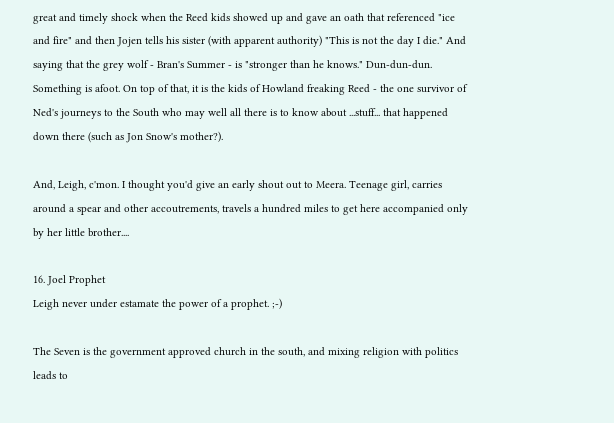great and timely shock when the Reed kids showed up and gave an oath that referenced "ice and fire" and then Jojen tells his sister (with apparent authority) "This is not the day I die." And saying that the grey wolf - Bran's Summer - is "stronger than he knows." Dun-dun-dun. Something is afoot. On top of that, it is the kids of Howland freaking Reed - the one survivor of Ned's journeys to the South who may well all there is to know about ...stuff... that happened down there (such as Jon Snow's mother?).

And, Leigh, c'mon. I thought you'd give an early shout out to Meera. Teenage girl, carries around a spear and other accoutrements, travels a hundred miles to get here accompanied only by her little brother....

16. Joel Prophet
Leigh never under estamate the power of a prophet. ;-)

The Seven is the government approved church in the south, and mixing religion with politics leads to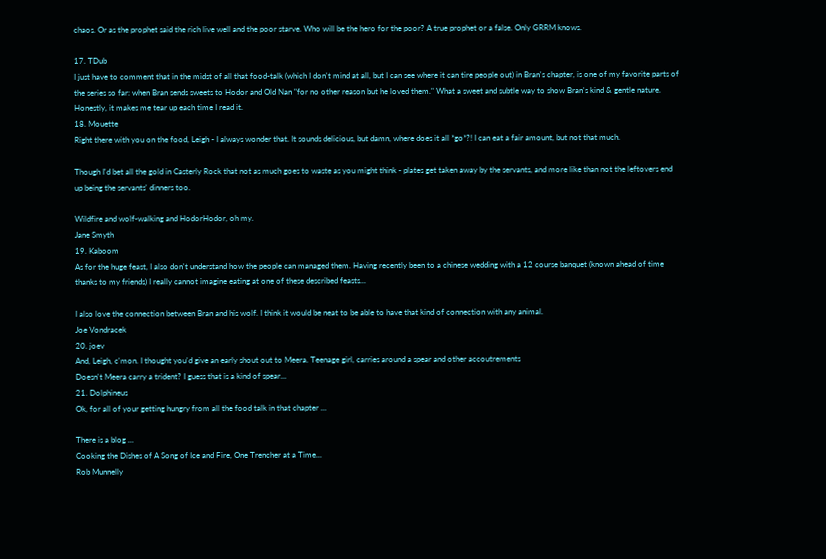chaos. Or as the prophet said the rich live well and the poor starve. Who will be the hero for the poor? A true prophet or a false. Only GRRM knows.

17. TDub
I just have to comment that in the midst of all that food-talk (which I don't mind at all, but I can see where it can tire people out) in Bran's chapter, is one of my favorite parts of the series so far: when Bran sends sweets to Hodor and Old Nan "for no other reason but he loved them." What a sweet and subtle way to show Bran's kind & gentle nature. Honestly, it makes me tear up each time I read it.
18. Mouette
Right there with you on the food, Leigh - I always wonder that. It sounds delicious, but damn, where does it all *go*?! I can eat a fair amount, but not that much.

Though I'd bet all the gold in Casterly Rock that not as much goes to waste as you might think - plates get taken away by the servants, and more like than not the leftovers end up being the servants' dinners too.

Wildfire and wolf-walking and HodorHodor, oh my.
Jane Smyth
19. Kaboom
As for the huge feast, I also don't understand how the people can managed them. Having recently been to a chinese wedding with a 12 course banquet (known ahead of time thanks to my friends) I really cannot imagine eating at one of these described feasts...

I also love the connection between Bran and his wolf. I think it would be neat to be able to have that kind of connection with any animal.
Joe Vondracek
20. joev
And, Leigh, c'mon. I thought you'd give an early shout out to Meera. Teenage girl, carries around a spear and other accoutrements
Doesn't Meera carry a trident? I guess that is a kind of spear...
21. Dolphineus
Ok, for all of your getting hungry from all the food talk in that chapter ...

There is a blog ...
Cooking the Dishes of A Song of Ice and Fire, One Trencher at a Time...
Rob Munnelly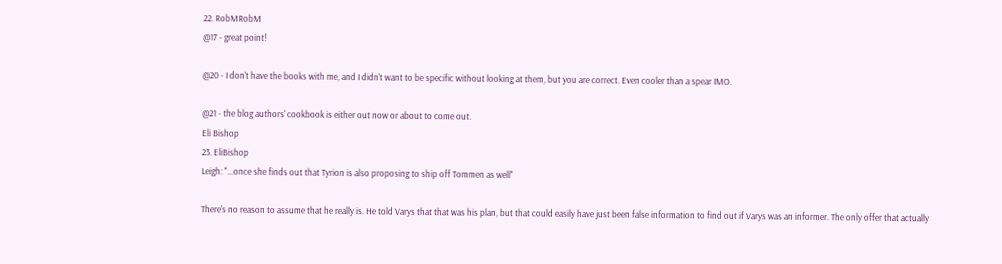22. RobMRobM
@17 - great point!

@20 - I don't have the books with me, and I didn't want to be specific without looking at them, but you are correct. Even cooler than a spear IMO.

@21 - the blog authors' cookbook is either out now or about to come out.
Eli Bishop
23. EliBishop
Leigh: "...once she finds out that Tyrion is also proposing to ship off Tommen as well"

There's no reason to assume that he really is. He told Varys that that was his plan, but that could easily have just been false information to find out if Varys was an informer. The only offer that actually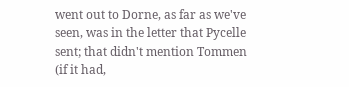went out to Dorne, as far as we've seen, was in the letter that Pycelle sent; that didn't mention Tommen (if it had,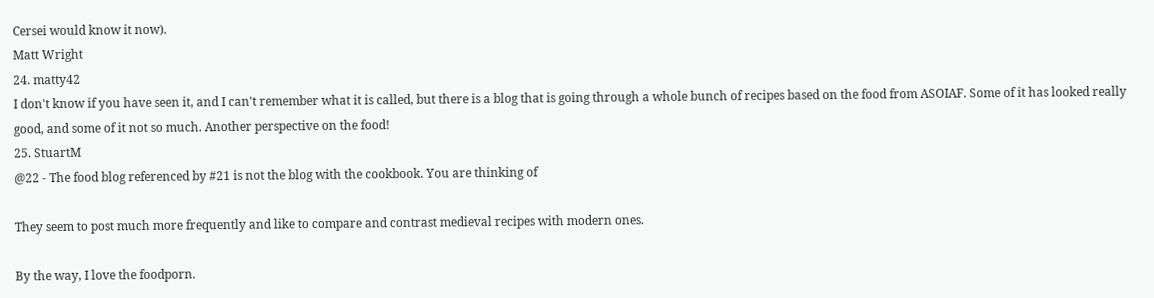Cersei would know it now).
Matt Wright
24. matty42
I don't know if you have seen it, and I can't remember what it is called, but there is a blog that is going through a whole bunch of recipes based on the food from ASOIAF. Some of it has looked really good, and some of it not so much. Another perspective on the food!
25. StuartM
@22 - The food blog referenced by #21 is not the blog with the cookbook. You are thinking of

They seem to post much more frequently and like to compare and contrast medieval recipes with modern ones.

By the way, I love the foodporn.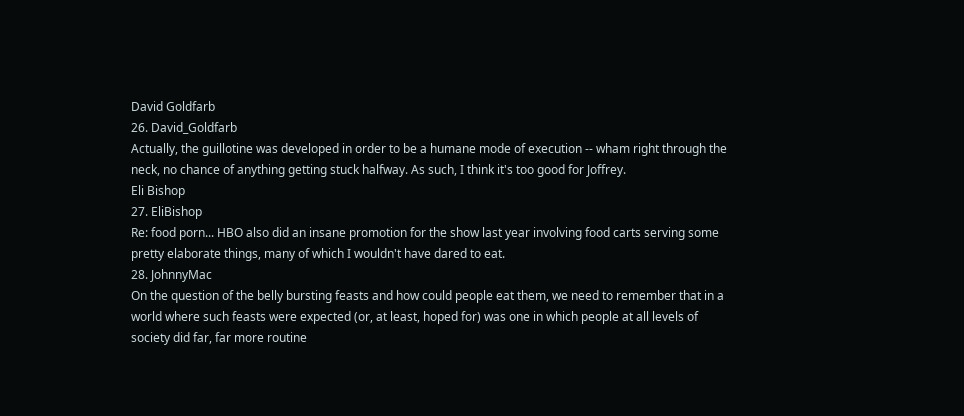David Goldfarb
26. David_Goldfarb
Actually, the guillotine was developed in order to be a humane mode of execution -- wham right through the neck, no chance of anything getting stuck halfway. As such, I think it's too good for Joffrey.
Eli Bishop
27. EliBishop
Re: food porn... HBO also did an insane promotion for the show last year involving food carts serving some pretty elaborate things, many of which I wouldn't have dared to eat.
28. JohnnyMac
On the question of the belly bursting feasts and how could people eat them, we need to remember that in a world where such feasts were expected (or, at least, hoped for) was one in which people at all levels of society did far, far more routine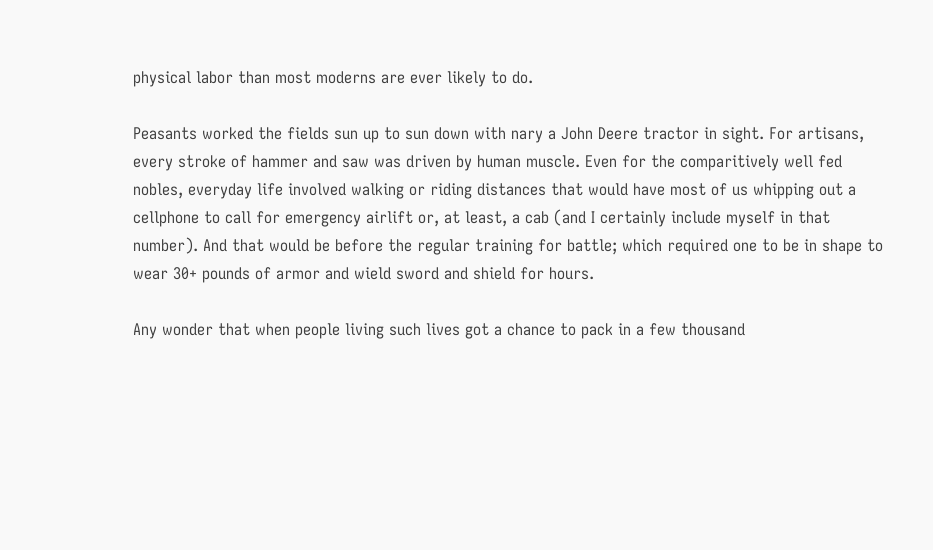physical labor than most moderns are ever likely to do.

Peasants worked the fields sun up to sun down with nary a John Deere tractor in sight. For artisans, every stroke of hammer and saw was driven by human muscle. Even for the comparitively well fed nobles, everyday life involved walking or riding distances that would have most of us whipping out a cellphone to call for emergency airlift or, at least, a cab (and I certainly include myself in that number). And that would be before the regular training for battle; which required one to be in shape to wear 30+ pounds of armor and wield sword and shield for hours.

Any wonder that when people living such lives got a chance to pack in a few thousand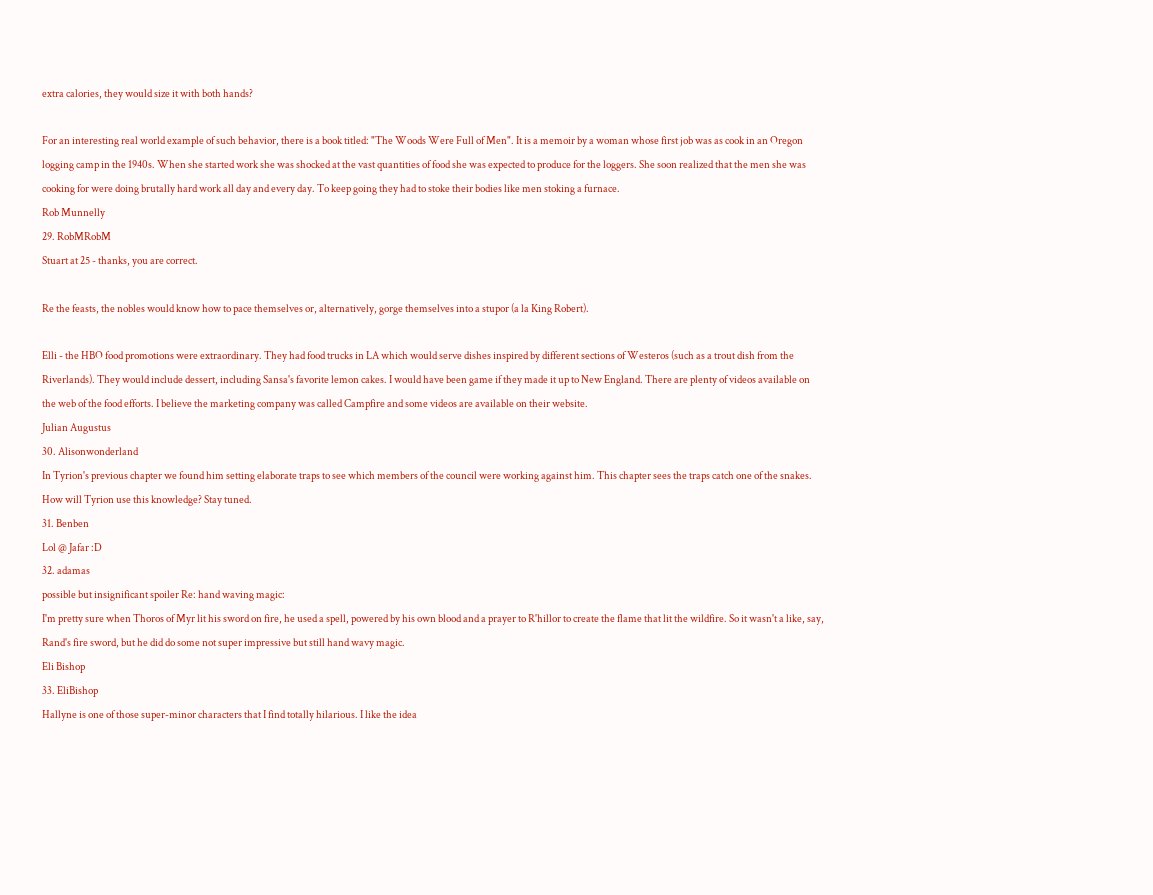extra calories, they would size it with both hands?

For an interesting real world example of such behavior, there is a book titled: "The Woods Were Full of Men". It is a memoir by a woman whose first job was as cook in an Oregon logging camp in the 1940s. When she started work she was shocked at the vast quantities of food she was expected to produce for the loggers. She soon realized that the men she was cooking for were doing brutally hard work all day and every day. To keep going they had to stoke their bodies like men stoking a furnace.
Rob Munnelly
29. RobMRobM
Stuart at 25 - thanks, you are correct.

Re the feasts, the nobles would know how to pace themselves or, alternatively, gorge themselves into a stupor (a la King Robert).

Elli - the HBO food promotions were extraordinary. They had food trucks in LA which would serve dishes inspired by different sections of Westeros (such as a trout dish from the Riverlands). They would include dessert, including Sansa's favorite lemon cakes. I would have been game if they made it up to New England. There are plenty of videos available on the web of the food efforts. I believe the marketing company was called Campfire and some videos are available on their website.
Julian Augustus
30. Alisonwonderland
In Tyrion's previous chapter we found him setting elaborate traps to see which members of the council were working against him. This chapter sees the traps catch one of the snakes. How will Tyrion use this knowledge? Stay tuned.
31. Benben
Lol @ Jafar :D
32. adamas
possible but insignificant spoiler Re: hand waving magic:
I'm pretty sure when Thoros of Myr lit his sword on fire, he used a spell, powered by his own blood and a prayer to R'hillor to create the flame that lit the wildfire. So it wasn't a like, say, Rand's fire sword, but he did do some not super impressive but still hand wavy magic.
Eli Bishop
33. EliBishop
Hallyne is one of those super-minor characters that I find totally hilarious. I like the idea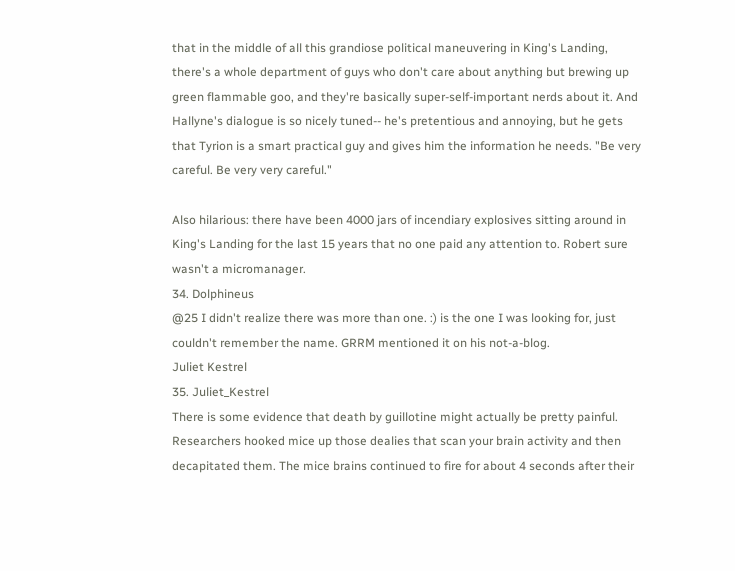that in the middle of all this grandiose political maneuvering in King's Landing, there's a whole department of guys who don't care about anything but brewing up green flammable goo, and they're basically super-self-important nerds about it. And Hallyne's dialogue is so nicely tuned-- he's pretentious and annoying, but he gets that Tyrion is a smart practical guy and gives him the information he needs. "Be very careful. Be very very careful."

Also hilarious: there have been 4000 jars of incendiary explosives sitting around in King's Landing for the last 15 years that no one paid any attention to. Robert sure wasn't a micromanager.
34. Dolphineus
@25 I didn't realize there was more than one. :) is the one I was looking for, just couldn't remember the name. GRRM mentioned it on his not-a-blog.
Juliet Kestrel
35. Juliet_Kestrel
There is some evidence that death by guillotine might actually be pretty painful. Researchers hooked mice up those dealies that scan your brain activity and then decapitated them. The mice brains continued to fire for about 4 seconds after their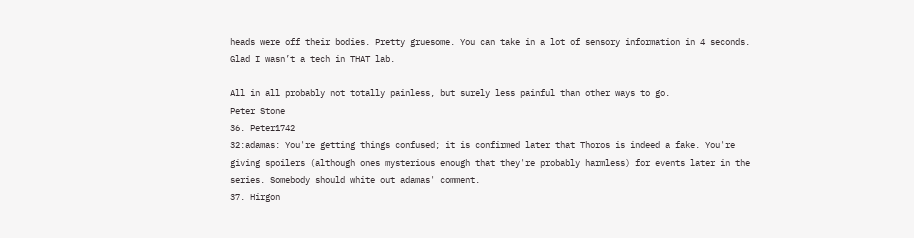heads were off their bodies. Pretty gruesome. You can take in a lot of sensory information in 4 seconds. Glad I wasn’t a tech in THAT lab.

All in all probably not totally painless, but surely less painful than other ways to go.
Peter Stone
36. Peter1742
32:adamas: You're getting things confused; it is confirmed later that Thoros is indeed a fake. You're giving spoilers (although ones mysterious enough that they're probably harmless) for events later in the series. Somebody should white out adamas' comment.
37. Hirgon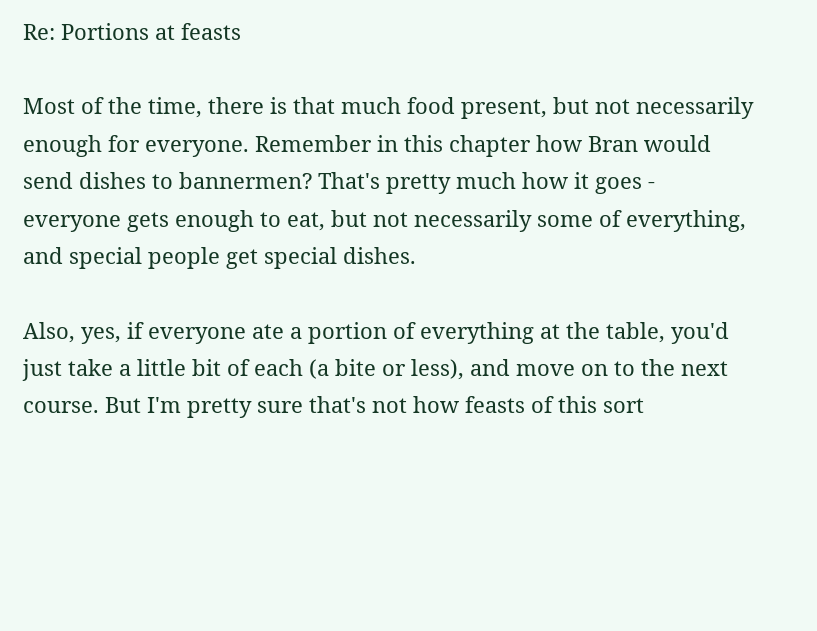Re: Portions at feasts

Most of the time, there is that much food present, but not necessarily enough for everyone. Remember in this chapter how Bran would send dishes to bannermen? That's pretty much how it goes - everyone gets enough to eat, but not necessarily some of everything, and special people get special dishes.

Also, yes, if everyone ate a portion of everything at the table, you'd just take a little bit of each (a bite or less), and move on to the next course. But I'm pretty sure that's not how feasts of this sort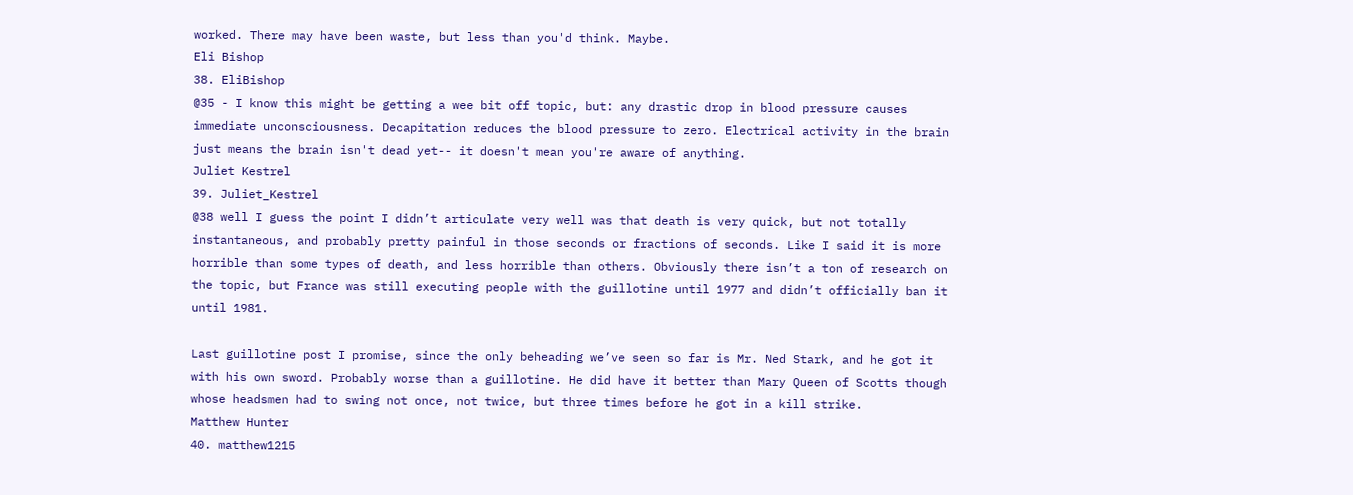worked. There may have been waste, but less than you'd think. Maybe.
Eli Bishop
38. EliBishop
@35 - I know this might be getting a wee bit off topic, but: any drastic drop in blood pressure causes immediate unconsciousness. Decapitation reduces the blood pressure to zero. Electrical activity in the brain just means the brain isn't dead yet-- it doesn't mean you're aware of anything.
Juliet Kestrel
39. Juliet_Kestrel
@38 well I guess the point I didn’t articulate very well was that death is very quick, but not totally instantaneous, and probably pretty painful in those seconds or fractions of seconds. Like I said it is more horrible than some types of death, and less horrible than others. Obviously there isn’t a ton of research on the topic, but France was still executing people with the guillotine until 1977 and didn’t officially ban it until 1981.

Last guillotine post I promise, since the only beheading we’ve seen so far is Mr. Ned Stark, and he got it with his own sword. Probably worse than a guillotine. He did have it better than Mary Queen of Scotts though whose headsmen had to swing not once, not twice, but three times before he got in a kill strike.
Matthew Hunter
40. matthew1215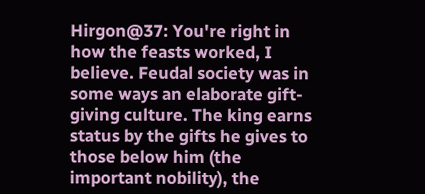Hirgon@37: You're right in how the feasts worked, I believe. Feudal society was in some ways an elaborate gift-giving culture. The king earns status by the gifts he gives to those below him (the important nobility), the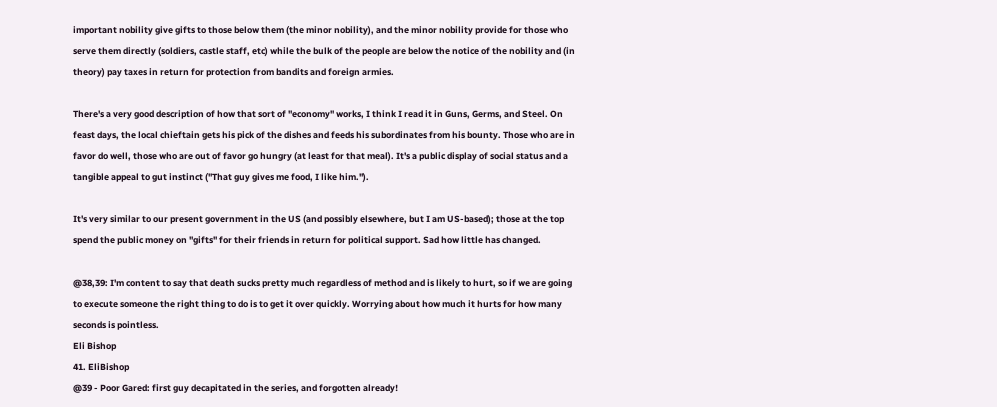important nobility give gifts to those below them (the minor nobility), and the minor nobility provide for those who serve them directly (soldiers, castle staff, etc) while the bulk of the people are below the notice of the nobility and (in theory) pay taxes in return for protection from bandits and foreign armies.

There's a very good description of how that sort of "economy" works, I think I read it in Guns, Germs, and Steel. On feast days, the local chieftain gets his pick of the dishes and feeds his subordinates from his bounty. Those who are in favor do well, those who are out of favor go hungry (at least for that meal). It's a public display of social status and a tangible appeal to gut instinct ("That guy gives me food, I like him.").

It's very similar to our present government in the US (and possibly elsewhere, but I am US-based); those at the top spend the public money on "gifts" for their friends in return for political support. Sad how little has changed.

@38,39: I'm content to say that death sucks pretty much regardless of method and is likely to hurt, so if we are going to execute someone the right thing to do is to get it over quickly. Worrying about how much it hurts for how many seconds is pointless.
Eli Bishop
41. EliBishop
@39 - Poor Gared: first guy decapitated in the series, and forgotten already!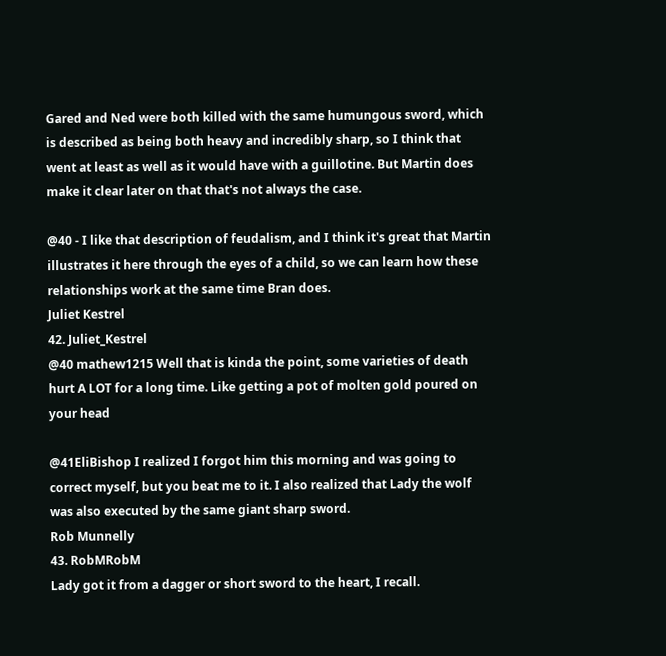Gared and Ned were both killed with the same humungous sword, which is described as being both heavy and incredibly sharp, so I think that went at least as well as it would have with a guillotine. But Martin does make it clear later on that that's not always the case.

@40 - I like that description of feudalism, and I think it's great that Martin illustrates it here through the eyes of a child, so we can learn how these relationships work at the same time Bran does.
Juliet Kestrel
42. Juliet_Kestrel
@40 mathew1215 Well that is kinda the point, some varieties of death hurt A LOT for a long time. Like getting a pot of molten gold poured on your head

@41EliBishop I realized I forgot him this morning and was going to correct myself, but you beat me to it. I also realized that Lady the wolf was also executed by the same giant sharp sword.
Rob Munnelly
43. RobMRobM
Lady got it from a dagger or short sword to the heart, I recall.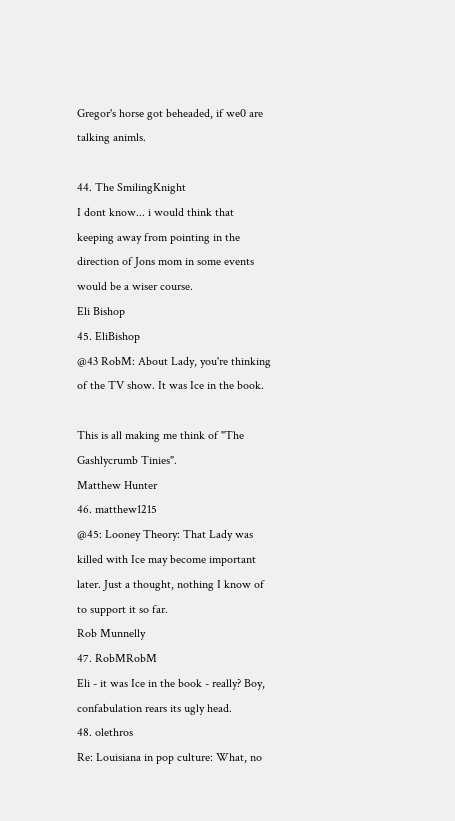Gregor's horse got beheaded, if we0 are talking animls.

44. The SmilingKnight
I dont know... i would think that keeping away from pointing in the direction of Jons mom in some events would be a wiser course.
Eli Bishop
45. EliBishop
@43 RobM: About Lady, you're thinking of the TV show. It was Ice in the book.

This is all making me think of "The Gashlycrumb Tinies".
Matthew Hunter
46. matthew1215
@45: Looney Theory: That Lady was killed with Ice may become important later. Just a thought, nothing I know of to support it so far.
Rob Munnelly
47. RobMRobM
Eli - it was Ice in the book - really? Boy, confabulation rears its ugly head.
48. olethros
Re: Louisiana in pop culture: What, no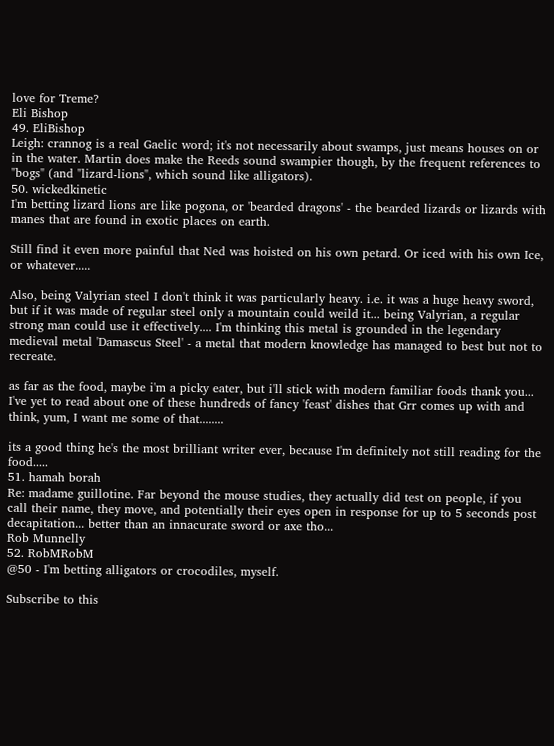love for Treme?
Eli Bishop
49. EliBishop
Leigh: crannog is a real Gaelic word; it's not necessarily about swamps, just means houses on or in the water. Martin does make the Reeds sound swampier though, by the frequent references to "bogs" (and "lizard-lions", which sound like alligators).
50. wickedkinetic
I'm betting lizard lions are like pogona, or 'bearded dragons' - the bearded lizards or lizards with manes that are found in exotic places on earth.

Still find it even more painful that Ned was hoisted on his own petard. Or iced with his own Ice, or whatever.....

Also, being Valyrian steel I don't think it was particularly heavy. i.e. it was a huge heavy sword, but if it was made of regular steel only a mountain could weild it... being Valyrian, a regular strong man could use it effectively.... I'm thinking this metal is grounded in the legendary medieval metal 'Damascus Steel' - a metal that modern knowledge has managed to best but not to recreate.

as far as the food, maybe i'm a picky eater, but i'll stick with modern familiar foods thank you... I've yet to read about one of these hundreds of fancy 'feast' dishes that Grr comes up with and think, yum, I want me some of that........

its a good thing he's the most brilliant writer ever, because I'm definitely not still reading for the food.....
51. hamah borah
Re: madame guillotine. Far beyond the mouse studies, they actually did test on people, if you call their name, they move, and potentially their eyes open in response for up to 5 seconds post decapitation... better than an innacurate sword or axe tho...
Rob Munnelly
52. RobMRobM
@50 - I'm betting alligators or crocodiles, myself.

Subscribe to this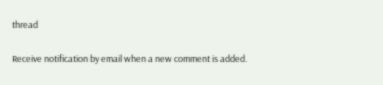thread

Receive notification by email when a new comment is added.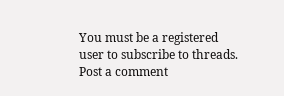You must be a registered user to subscribe to threads.
Post a comment